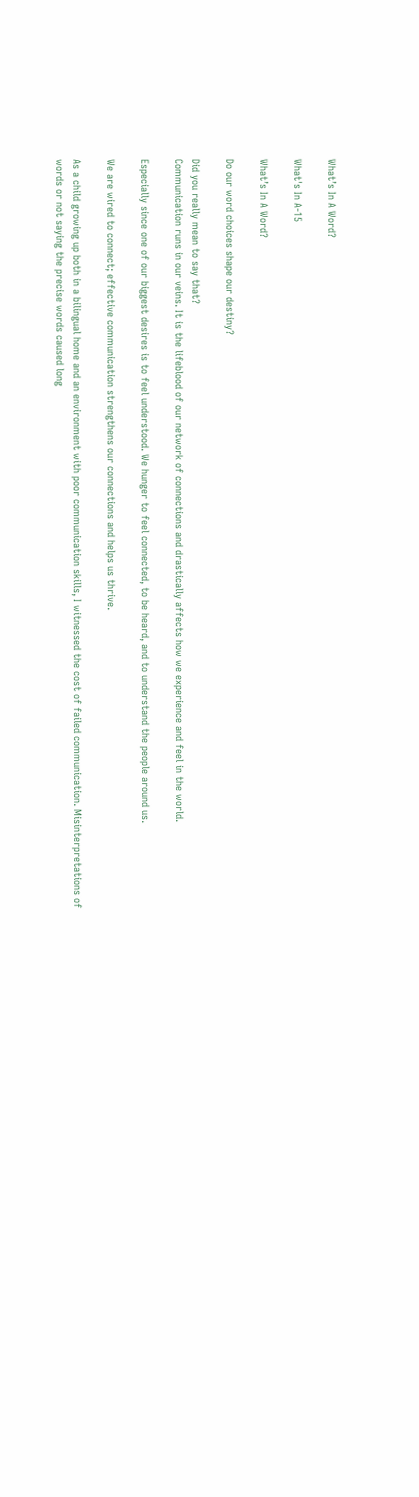What’s In A Word?

What's In A-15

What’s In A Word?

Do our word choices shape our destiny?

Did you really mean to say that?
Communication runs in our veins. It is the lifeblood of our network of connections and drastically affects how we experience and feel in the world.

Especially since one of our biggest desires is to feel understood. We hunger to feel connected, to be heard, and to understand the people around us.

We are wired to connect; effective communication strengthens our connections and helps us thrive.

As a child growing up both in a bilingual home and an environment with poor communication skills, I witnessed the cost of failed communication. Misinterpretations of words or not saying the precise words caused long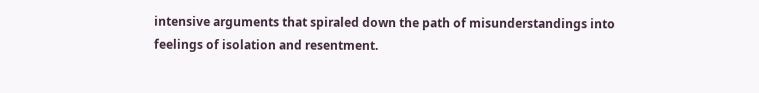intensive arguments that spiraled down the path of misunderstandings into feelings of isolation and resentment.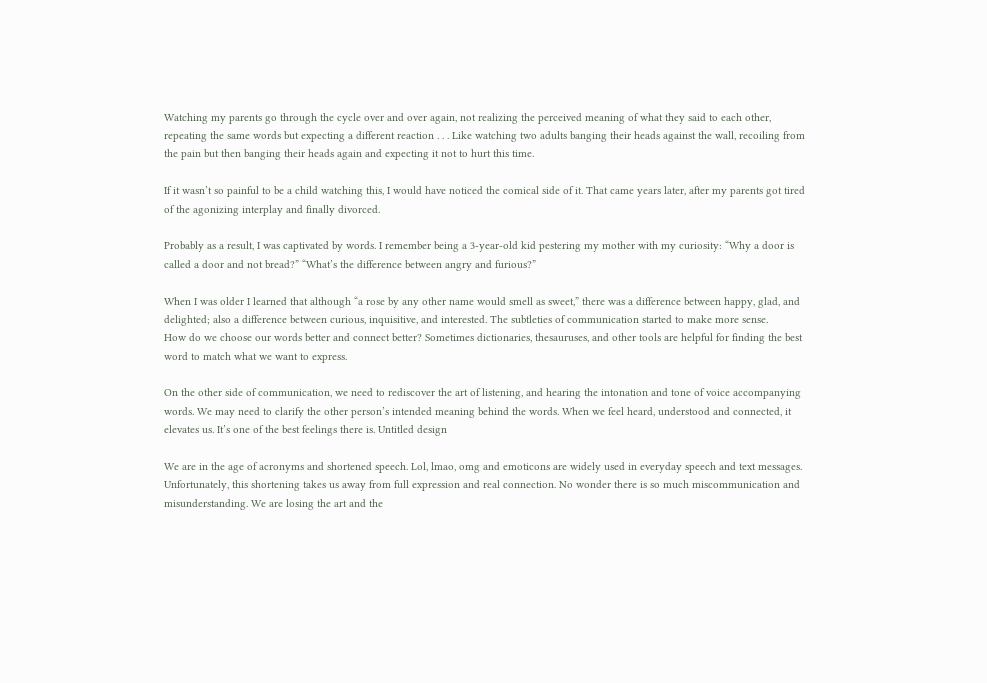Watching my parents go through the cycle over and over again, not realizing the perceived meaning of what they said to each other, repeating the same words but expecting a different reaction . . . Like watching two adults banging their heads against the wall, recoiling from the pain but then banging their heads again and expecting it not to hurt this time.

If it wasn’t so painful to be a child watching this, I would have noticed the comical side of it. That came years later, after my parents got tired of the agonizing interplay and finally divorced.

Probably as a result, I was captivated by words. I remember being a 3-year-old kid pestering my mother with my curiosity: “Why a door is called a door and not bread?” “What’s the difference between angry and furious?”

When I was older I learned that although “a rose by any other name would smell as sweet,” there was a difference between happy, glad, and delighted; also a difference between curious, inquisitive, and interested. The subtleties of communication started to make more sense.
How do we choose our words better and connect better? Sometimes dictionaries, thesauruses, and other tools are helpful for finding the best word to match what we want to express.

On the other side of communication, we need to rediscover the art of listening, and hearing the intonation and tone of voice accompanying words. We may need to clarify the other person’s intended meaning behind the words. When we feel heard, understood and connected, it elevates us. It’s one of the best feelings there is. Untitled design

We are in the age of acronyms and shortened speech. Lol, lmao, omg and emoticons are widely used in everyday speech and text messages. Unfortunately, this shortening takes us away from full expression and real connection. No wonder there is so much miscommunication and misunderstanding. We are losing the art and the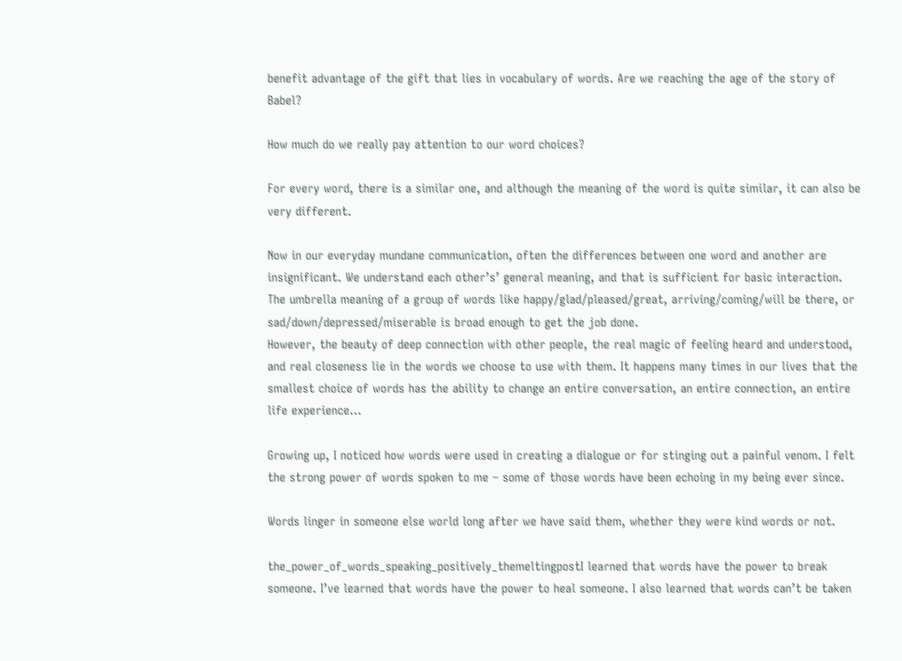benefit advantage of the gift that lies in vocabulary of words. Are we reaching the age of the story of Babel?

How much do we really pay attention to our word choices?

For every word, there is a similar one, and although the meaning of the word is quite similar, it can also be very different.

Now in our everyday mundane communication, often the differences between one word and another are insignificant. We understand each other’s’ general meaning, and that is sufficient for basic interaction. The umbrella meaning of a group of words like happy/glad/pleased/great, arriving/coming/will be there, or sad/down/depressed/miserable is broad enough to get the job done.
However, the beauty of deep connection with other people, the real magic of feeling heard and understood, and real closeness lie in the words we choose to use with them. It happens many times in our lives that the smallest choice of words has the ability to change an entire conversation, an entire connection, an entire life experience…

Growing up, I noticed how words were used in creating a dialogue or for stinging out a painful venom. I felt the strong power of words spoken to me – some of those words have been echoing in my being ever since.

Words linger in someone else world long after we have said them, whether they were kind words or not.

the_power_of_words_speaking_positively_themeltingpostI learned that words have the power to break someone. I’ve learned that words have the power to heal someone. I also learned that words can’t be taken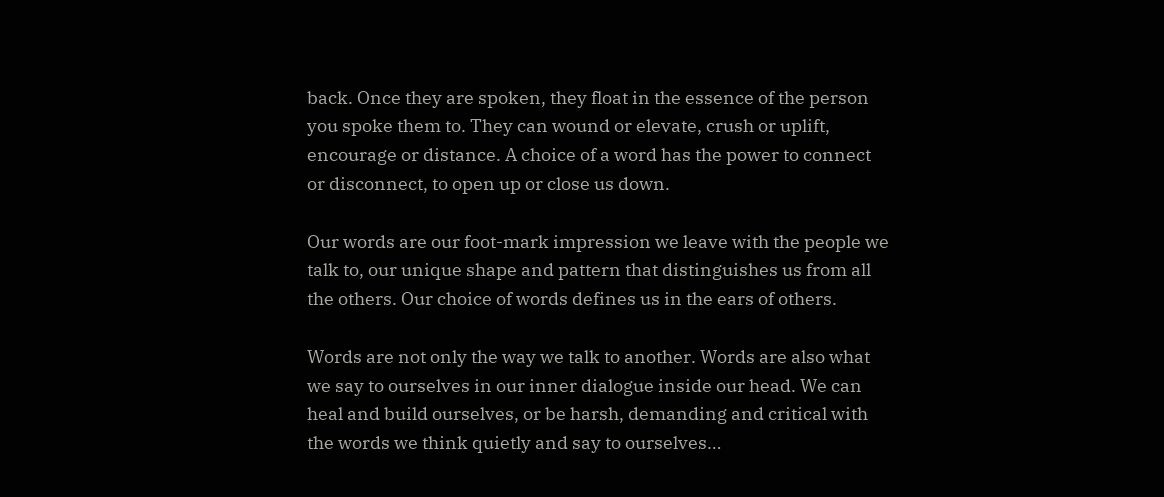back. Once they are spoken, they float in the essence of the person you spoke them to. They can wound or elevate, crush or uplift, encourage or distance. A choice of a word has the power to connect or disconnect, to open up or close us down.

Our words are our foot-mark impression we leave with the people we talk to, our unique shape and pattern that distinguishes us from all the others. Our choice of words defines us in the ears of others.

Words are not only the way we talk to another. Words are also what we say to ourselves in our inner dialogue inside our head. We can heal and build ourselves, or be harsh, demanding and critical with the words we think quietly and say to ourselves…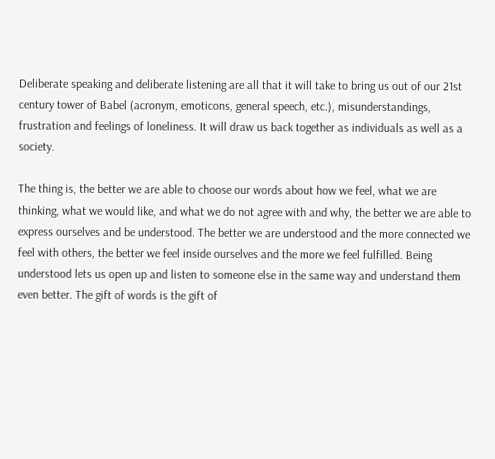Deliberate speaking and deliberate listening are all that it will take to bring us out of our 21st century tower of Babel (acronym, emoticons, general speech, etc.), misunderstandings, frustration and feelings of loneliness. It will draw us back together as individuals as well as a society.

The thing is, the better we are able to choose our words about how we feel, what we are thinking, what we would like, and what we do not agree with and why, the better we are able to express ourselves and be understood. The better we are understood and the more connected we feel with others, the better we feel inside ourselves and the more we feel fulfilled. Being understood lets us open up and listen to someone else in the same way and understand them even better. The gift of words is the gift of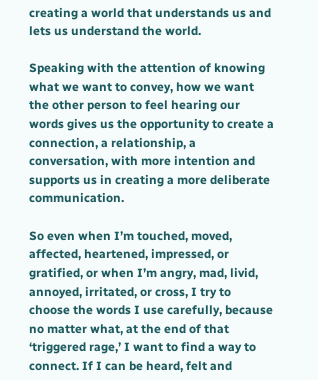creating a world that understands us and lets us understand the world.

Speaking with the attention of knowing what we want to convey, how we want the other person to feel hearing our words gives us the opportunity to create a connection, a relationship, a conversation, with more intention and supports us in creating a more deliberate communication.

So even when I’m touched, moved, affected, heartened, impressed, or gratified, or when I’m angry, mad, livid, annoyed, irritated, or cross, I try to choose the words I use carefully, because no matter what, at the end of that ‘triggered rage,’ I want to find a way to connect. If I can be heard, felt and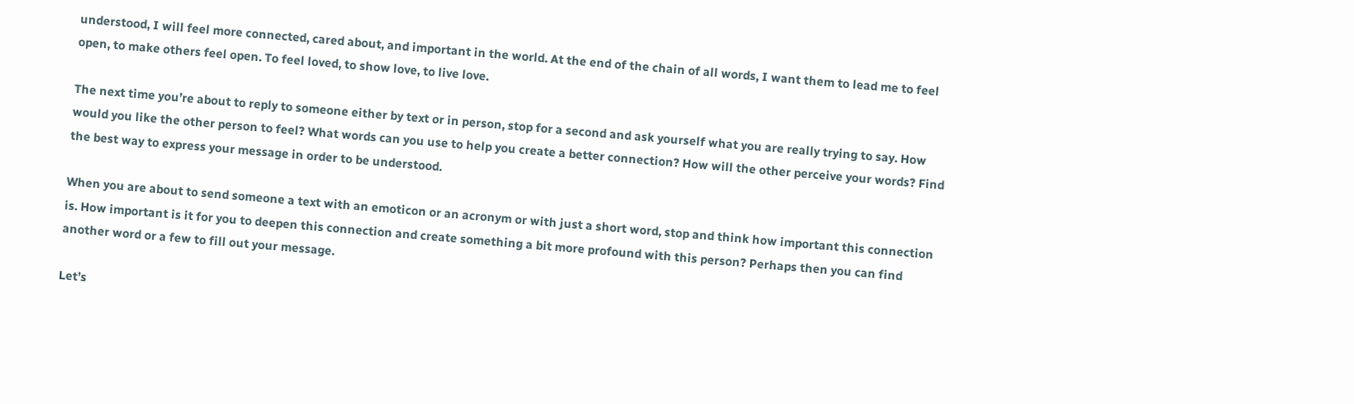understood, I will feel more connected, cared about, and important in the world. At the end of the chain of all words, I want them to lead me to feel open, to make others feel open. To feel loved, to show love, to live love.

The next time you’re about to reply to someone either by text or in person, stop for a second and ask yourself what you are really trying to say. How would you like the other person to feel? What words can you use to help you create a better connection? How will the other perceive your words? Find the best way to express your message in order to be understood.

When you are about to send someone a text with an emoticon or an acronym or with just a short word, stop and think how important this connection is. How important is it for you to deepen this connection and create something a bit more profound with this person? Perhaps then you can find another word or a few to fill out your message.

Let’s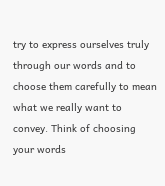try to express ourselves truly through our words and to choose them carefully to mean what we really want to convey. Think of choosing your words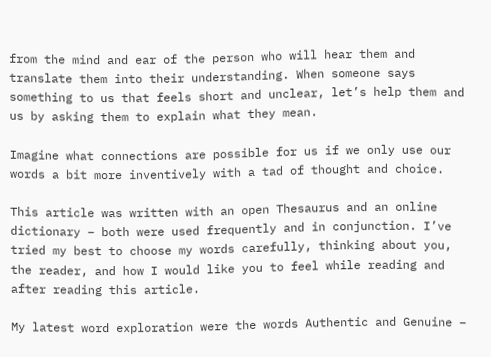from the mind and ear of the person who will hear them and translate them into their understanding. When someone says something to us that feels short and unclear, let’s help them and us by asking them to explain what they mean.

Imagine what connections are possible for us if we only use our words a bit more inventively with a tad of thought and choice.

This article was written with an open Thesaurus and an online dictionary – both were used frequently and in conjunction. I’ve tried my best to choose my words carefully, thinking about you, the reader, and how I would like you to feel while reading and after reading this article.

My latest word exploration were the words Authentic and Genuine –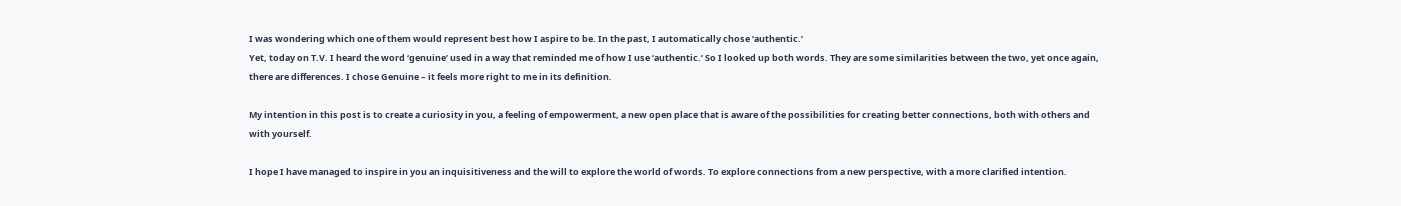I was wondering which one of them would represent best how I aspire to be. In the past, I automatically chose ‘authentic.’
Yet, today on T.V. I heard the word ‘genuine’ used in a way that reminded me of how I use ‘authentic.’ So I looked up both words. They are some similarities between the two, yet once again, there are differences. I chose Genuine – it feels more right to me in its definition.

My intention in this post is to create a curiosity in you, a feeling of empowerment, a new open place that is aware of the possibilities for creating better connections, both with others and with yourself.

I hope I have managed to inspire in you an inquisitiveness and the will to explore the world of words. To explore connections from a new perspective, with a more clarified intention.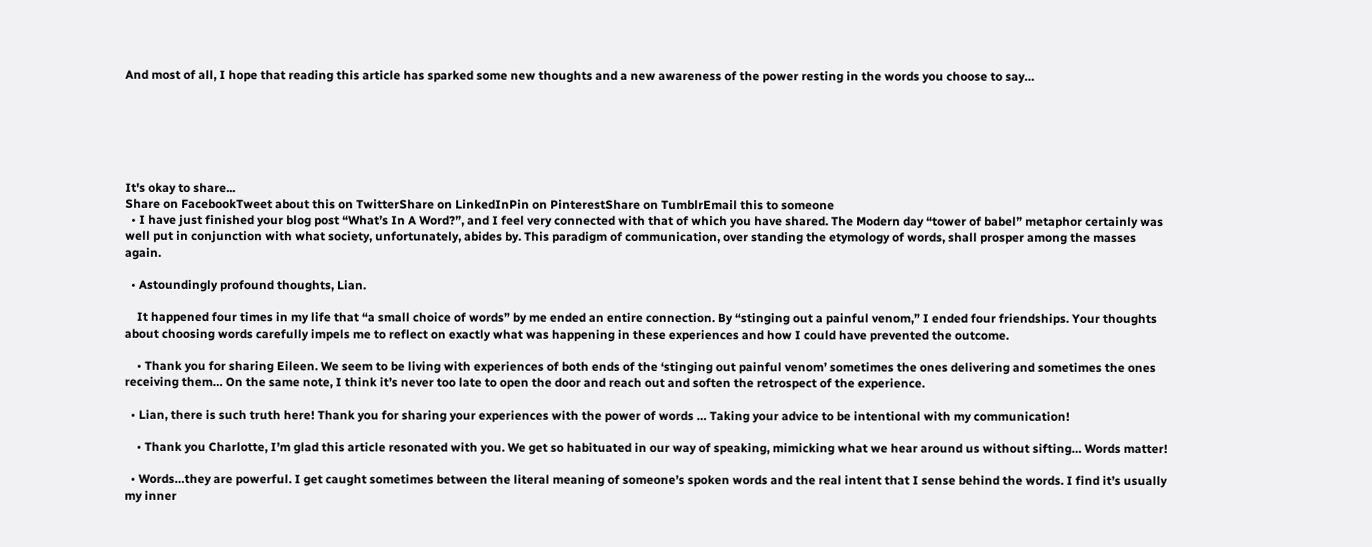And most of all, I hope that reading this article has sparked some new thoughts and a new awareness of the power resting in the words you choose to say…






It's okay to share...
Share on FacebookTweet about this on TwitterShare on LinkedInPin on PinterestShare on TumblrEmail this to someone
  • I have just finished your blog post “What’s In A Word?”, and I feel very connected with that of which you have shared. The Modern day “tower of babel” metaphor certainly was well put in conjunction with what society, unfortunately, abides by. This paradigm of communication, over standing the etymology of words, shall prosper among the masses again.

  • Astoundingly profound thoughts, Lian.

    It happened four times in my life that “a small choice of words” by me ended an entire connection. By “stinging out a painful venom,” I ended four friendships. Your thoughts about choosing words carefully impels me to reflect on exactly what was happening in these experiences and how I could have prevented the outcome.

    • Thank you for sharing Eileen. We seem to be living with experiences of both ends of the ‘stinging out painful venom’ sometimes the ones delivering and sometimes the ones receiving them… On the same note, I think it’s never too late to open the door and reach out and soften the retrospect of the experience.

  • Lian, there is such truth here! Thank you for sharing your experiences with the power of words … Taking your advice to be intentional with my communication!

    • Thank you Charlotte, I’m glad this article resonated with you. We get so habituated in our way of speaking, mimicking what we hear around us without sifting… Words matter!

  • Words…they are powerful. I get caught sometimes between the literal meaning of someone’s spoken words and the real intent that I sense behind the words. I find it’s usually my inner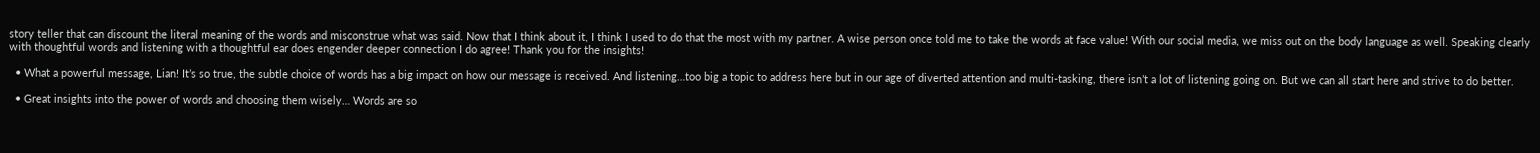story teller that can discount the literal meaning of the words and misconstrue what was said. Now that I think about it, I think I used to do that the most with my partner. A wise person once told me to take the words at face value! With our social media, we miss out on the body language as well. Speaking clearly with thoughtful words and listening with a thoughtful ear does engender deeper connection I do agree! Thank you for the insights!

  • What a powerful message, Lian! It’s so true, the subtle choice of words has a big impact on how our message is received. And listening…too big a topic to address here but in our age of diverted attention and multi-tasking, there isn’t a lot of listening going on. But we can all start here and strive to do better.

  • Great insights into the power of words and choosing them wisely… Words are so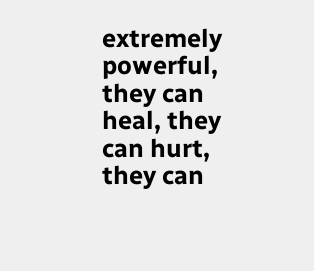extremely powerful, they can heal, they can hurt, they can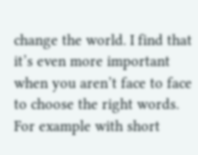change the world. I find that it’s even more important when you aren’t face to face to choose the right words. For example with short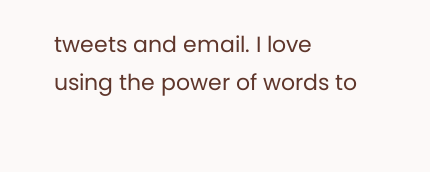tweets and email. I love using the power of words to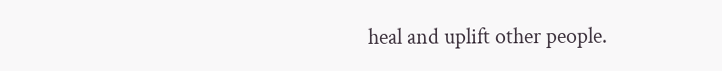heal and uplift other people.